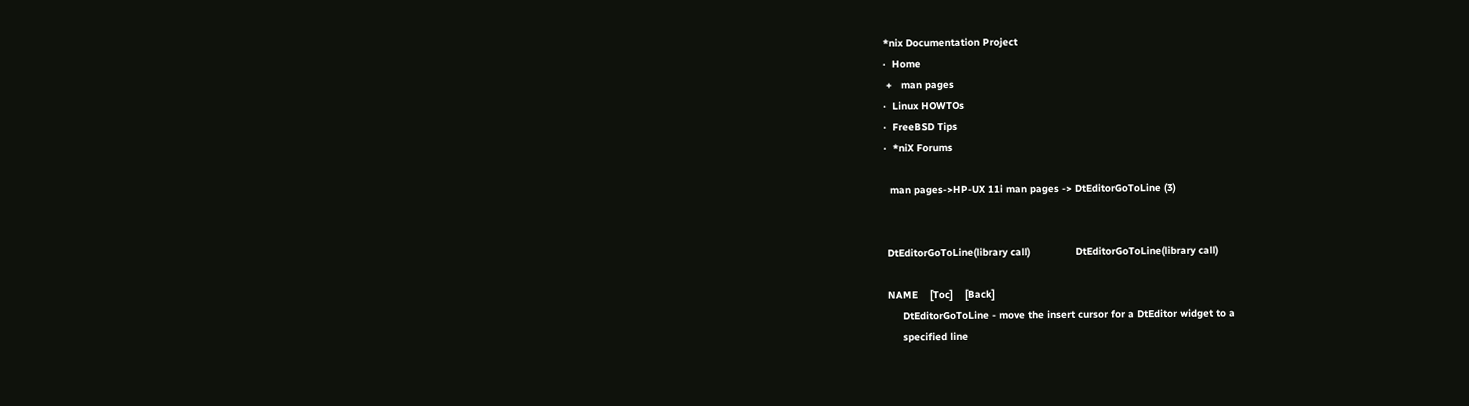*nix Documentation Project
·  Home
 +   man pages
·  Linux HOWTOs
·  FreeBSD Tips
·  *niX Forums

  man pages->HP-UX 11i man pages -> DtEditorGoToLine (3)


 DtEditorGoToLine(library call)               DtEditorGoToLine(library call)

 NAME    [Toc]    [Back]
      DtEditorGoToLine - move the insert cursor for a DtEditor widget to a
      specified line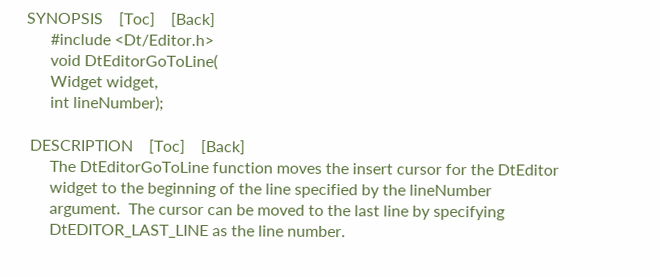SYNOPSIS    [Toc]    [Back]
      #include <Dt/Editor.h>
      void DtEditorGoToLine(
      Widget widget,
      int lineNumber);

 DESCRIPTION    [Toc]    [Back]
      The DtEditorGoToLine function moves the insert cursor for the DtEditor
      widget to the beginning of the line specified by the lineNumber
      argument.  The cursor can be moved to the last line by specifying
      DtEDITOR_LAST_LINE as the line number.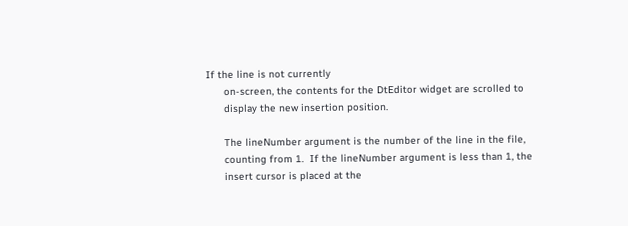If the line is not currently
      on-screen, the contents for the DtEditor widget are scrolled to
      display the new insertion position.

      The lineNumber argument is the number of the line in the file,
      counting from 1.  If the lineNumber argument is less than 1, the
      insert cursor is placed at the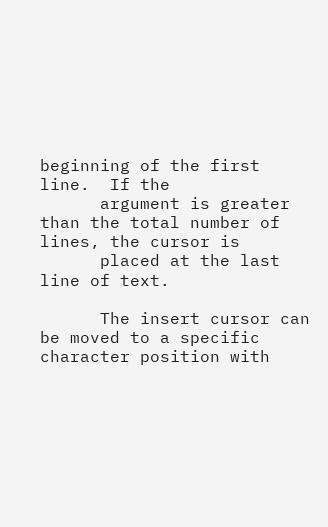beginning of the first line.  If the
      argument is greater than the total number of lines, the cursor is
      placed at the last line of text.

      The insert cursor can be moved to a specific character position with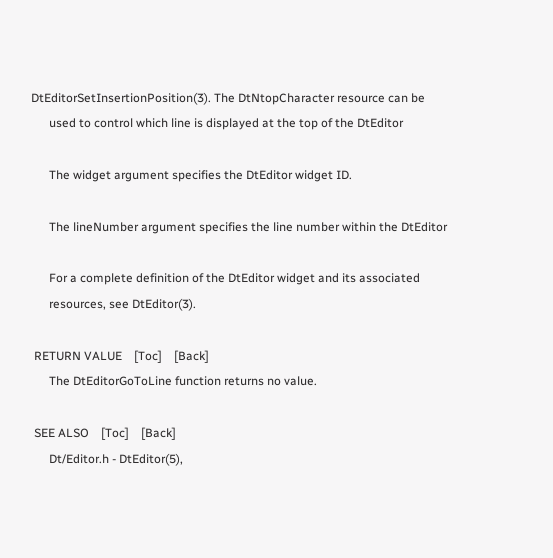DtEditorSetInsertionPosition(3). The DtNtopCharacter resource can be
      used to control which line is displayed at the top of the DtEditor

      The widget argument specifies the DtEditor widget ID.

      The lineNumber argument specifies the line number within the DtEditor

      For a complete definition of the DtEditor widget and its associated
      resources, see DtEditor(3).

 RETURN VALUE    [Toc]    [Back]
      The DtEditorGoToLine function returns no value.

 SEE ALSO    [Toc]    [Back]
      Dt/Editor.h - DtEditor(5),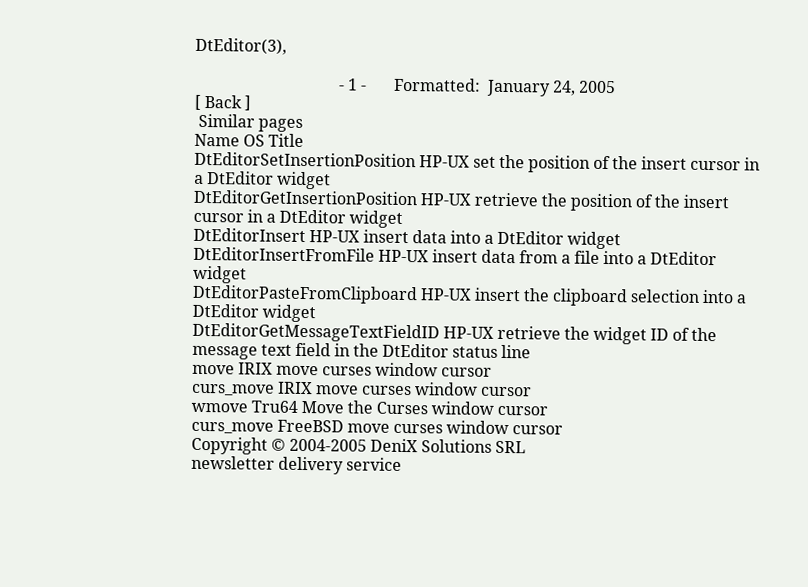DtEditor(3),

                                    - 1 -       Formatted:  January 24, 2005
[ Back ]
 Similar pages
Name OS Title
DtEditorSetInsertionPosition HP-UX set the position of the insert cursor in a DtEditor widget
DtEditorGetInsertionPosition HP-UX retrieve the position of the insert cursor in a DtEditor widget
DtEditorInsert HP-UX insert data into a DtEditor widget
DtEditorInsertFromFile HP-UX insert data from a file into a DtEditor widget
DtEditorPasteFromClipboard HP-UX insert the clipboard selection into a DtEditor widget
DtEditorGetMessageTextFieldID HP-UX retrieve the widget ID of the message text field in the DtEditor status line
move IRIX move curses window cursor
curs_move IRIX move curses window cursor
wmove Tru64 Move the Curses window cursor
curs_move FreeBSD move curses window cursor
Copyright © 2004-2005 DeniX Solutions SRL
newsletter delivery service